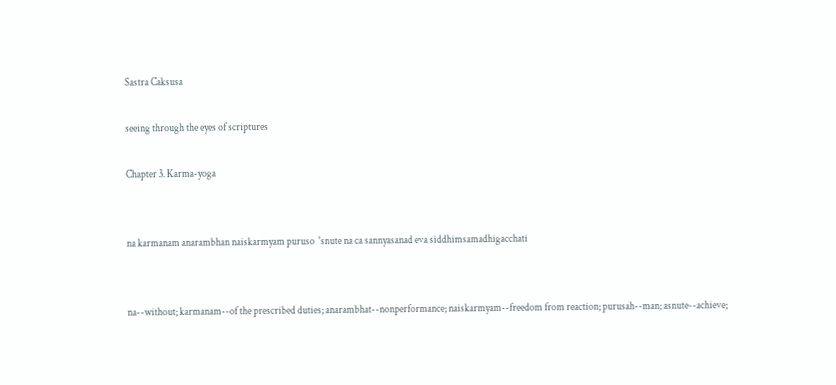Sastra Caksusa

seeing through the eyes of scriptures

Chapter 3. Karma-yoga


na karmanam anarambhan naiskarmyam puruso  'snute na ca sannyasanad eva siddhimsamadhigacchati


na--without; karmanam--of the prescribed duties; anarambhat--nonperformance; naiskarmyam--freedom from reaction; purusah--man; asnute--achieve;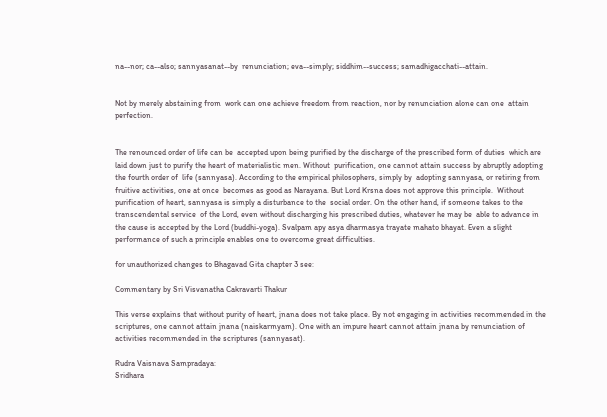na--nor; ca--also; sannyasanat--by  renunciation; eva--simply; siddhim--success; samadhigacchati--attain.


Not by merely abstaining from  work can one achieve freedom from reaction, nor by renunciation alone can one  attain perfection.


The renounced order of life can be  accepted upon being purified by the discharge of the prescribed form of duties  which are laid down just to purify the heart of materialistic men. Without  purification, one cannot attain success by abruptly adopting the fourth order of  life (sannyasa). According to the empirical philosophers, simply by  adopting sannyasa, or retiring from fruitive activities, one at once  becomes as good as Narayana. But Lord Krsna does not approve this principle.  Without purification of heart, sannyasa is simply a disturbance to the  social order. On the other hand, if someone takes to the transcendental service  of the Lord, even without discharging his prescribed duties, whatever he may be  able to advance in the cause is accepted by the Lord (buddhi-yoga). Svalpam apy asya dharmasya trayate mahato bhayat. Even a slight  performance of such a principle enables one to overcome great difficulties.

for unauthorized changes to Bhagavad Gita chapter 3 see:

Commentary by Sri Visvanatha Cakravarti Thakur

This verse explains that without purity of heart, jnana does not take place. By not engaging in activities recommended in the scriptures, one cannot attain jnana (naiskarmyam). One with an impure heart cannot attain jnana by renunciation of activities recommended in the scriptures (sannyasat).

Rudra Vaisnava Sampradaya:
Sridhara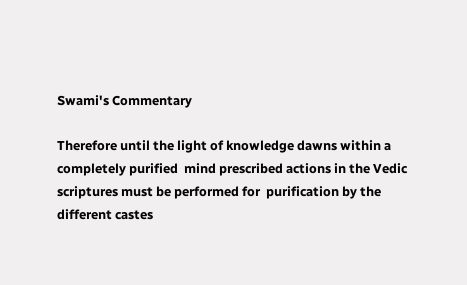Swami's Commentary

Therefore until the light of knowledge dawns within a completely purified  mind prescribed actions in the Vedic scriptures must be performed for  purification by the different castes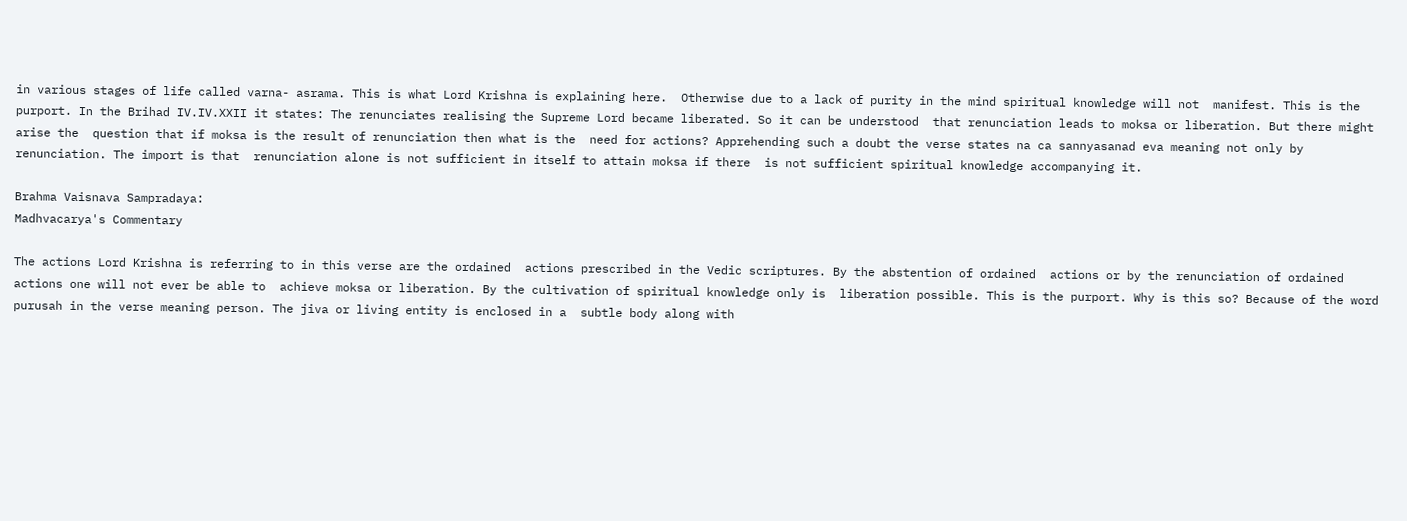in various stages of life called varna- asrama. This is what Lord Krishna is explaining here.  Otherwise due to a lack of purity in the mind spiritual knowledge will not  manifest. This is the purport. In the Brihad IV.IV.XXII it states: The renunciates realising the Supreme Lord became liberated. So it can be understood  that renunciation leads to moksa or liberation. But there might arise the  question that if moksa is the result of renunciation then what is the  need for actions? Apprehending such a doubt the verse states na ca sannyasanad eva meaning not only by renunciation. The import is that  renunciation alone is not sufficient in itself to attain moksa if there  is not sufficient spiritual knowledge accompanying it.

Brahma Vaisnava Sampradaya:
Madhvacarya's Commentary

The actions Lord Krishna is referring to in this verse are the ordained  actions prescribed in the Vedic scriptures. By the abstention of ordained  actions or by the renunciation of ordained actions one will not ever be able to  achieve moksa or liberation. By the cultivation of spiritual knowledge only is  liberation possible. This is the purport. Why is this so? Because of the word purusah in the verse meaning person. The jiva or living entity is enclosed in a  subtle body along with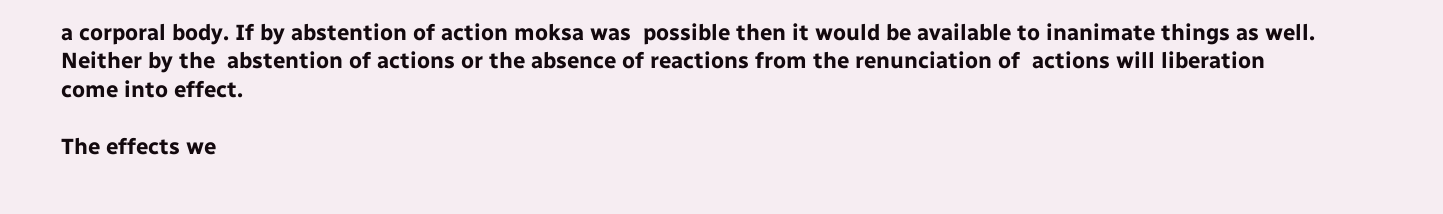a corporal body. If by abstention of action moksa was  possible then it would be available to inanimate things as well. Neither by the  abstention of actions or the absence of reactions from the renunciation of  actions will liberation come into effect.

The effects we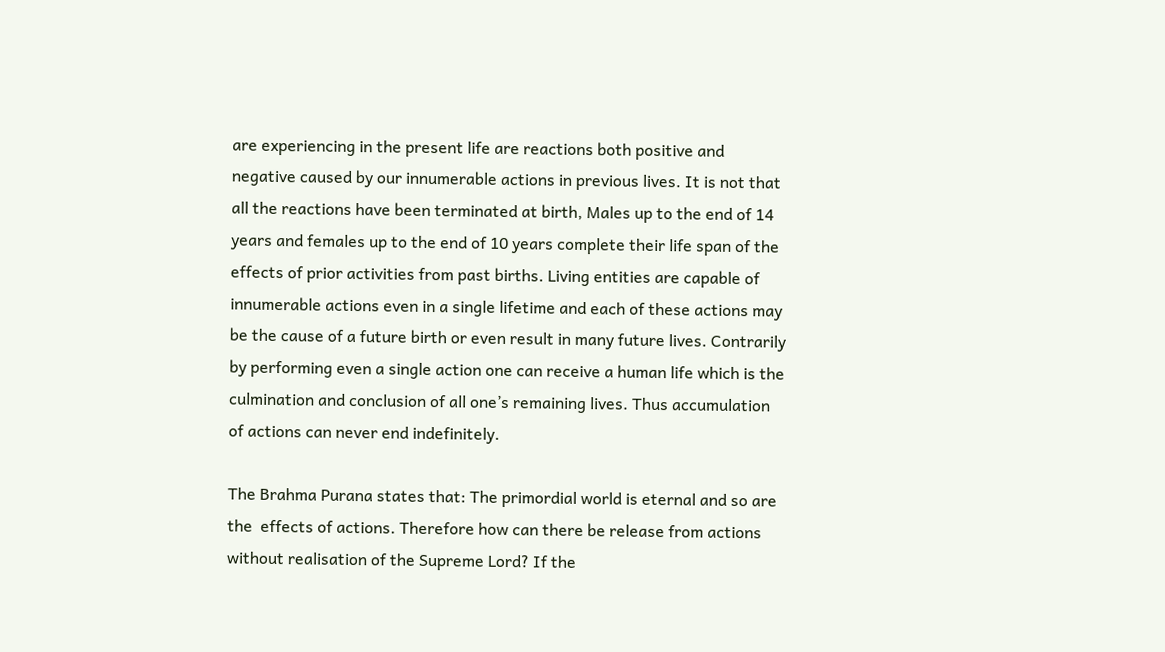are experiencing in the present life are reactions both positive and negative caused by our innumerable actions in previous lives. It is not that all the reactions have been terminated at birth, Males up to the end of 14 years and females up to the end of 10 years complete their life span of the effects of prior activities from past births. Living entities are capable of innumerable actions even in a single lifetime and each of these actions may be the cause of a future birth or even result in many future lives. Contrarily by performing even a single action one can receive a human life which is the culmination and conclusion of all one’s remaining lives. Thus accumulation of actions can never end indefinitely.

The Brahma Purana states that: The primordial world is eternal and so are the  effects of actions. Therefore how can there be release from actions without realisation of the Supreme Lord? If the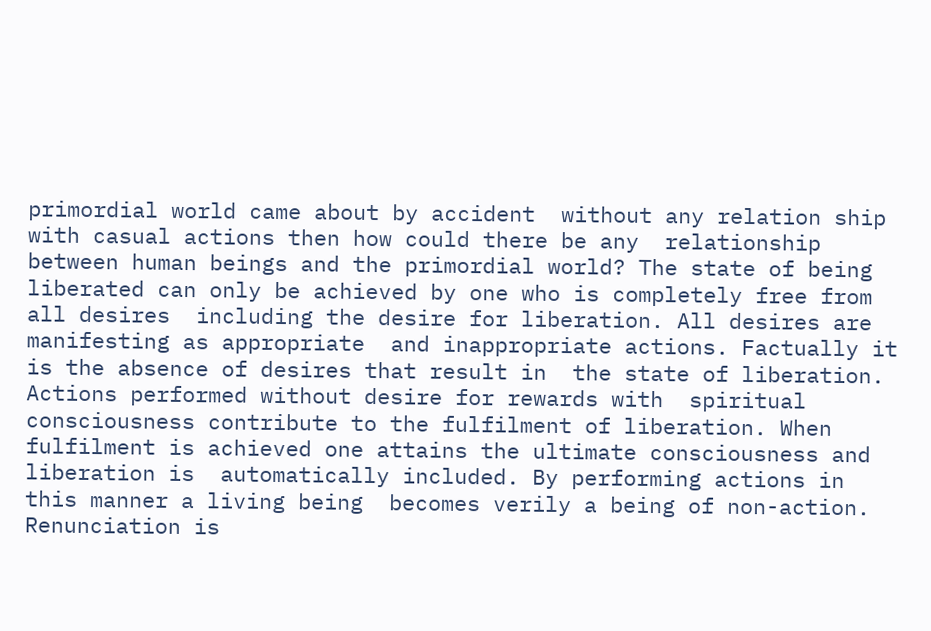primordial world came about by accident  without any relation ship with casual actions then how could there be any  relationship between human beings and the primordial world? The state of being  liberated can only be achieved by one who is completely free from all desires  including the desire for liberation. All desires are manifesting as appropriate  and inappropriate actions. Factually it is the absence of desires that result in  the state of liberation. Actions performed without desire for rewards with  spiritual consciousness contribute to the fulfilment of liberation. When fulfilment is achieved one attains the ultimate consciousness and liberation is  automatically included. By performing actions in this manner a living being  becomes verily a being of non-action. Renunciation is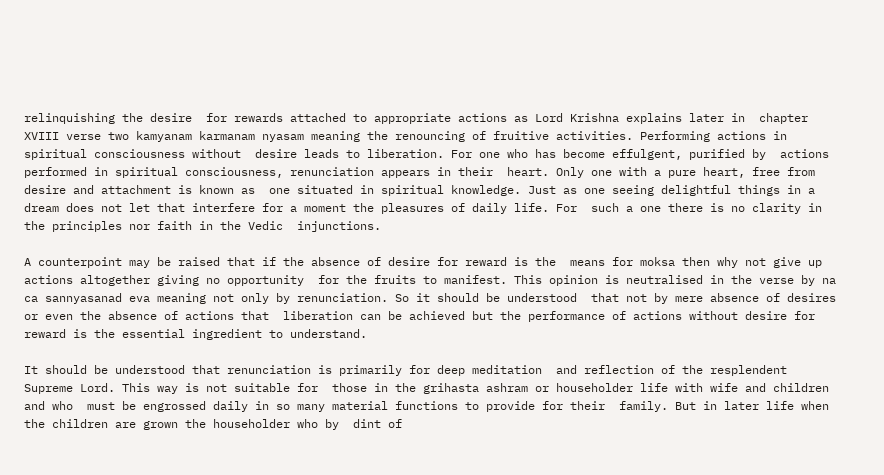relinquishing the desire  for rewards attached to appropriate actions as Lord Krishna explains later in  chapter XVIII verse two kamyanam karmanam nyasam meaning the renouncing of fruitive activities. Performing actions in spiritual consciousness without  desire leads to liberation. For one who has become effulgent, purified by  actions performed in spiritual consciousness, renunciation appears in their  heart. Only one with a pure heart, free from desire and attachment is known as  one situated in spiritual knowledge. Just as one seeing delightful things in a  dream does not let that interfere for a moment the pleasures of daily life. For  such a one there is no clarity in the principles nor faith in the Vedic  injunctions.

A counterpoint may be raised that if the absence of desire for reward is the  means for moksa then why not give up actions altogether giving no opportunity  for the fruits to manifest. This opinion is neutralised in the verse by na ca sannyasanad eva meaning not only by renunciation. So it should be understood  that not by mere absence of desires or even the absence of actions that  liberation can be achieved but the performance of actions without desire for  reward is the essential ingredient to understand.

It should be understood that renunciation is primarily for deep meditation  and reflection of the resplendent Supreme Lord. This way is not suitable for  those in the grihasta ashram or householder life with wife and children and who  must be engrossed daily in so many material functions to provide for their  family. But in later life when the children are grown the householder who by  dint of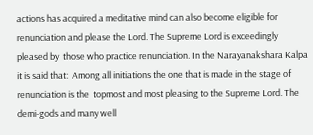actions has acquired a meditative mind can also become eligible for  renunciation and please the Lord. The Supreme Lord is exceedingly pleased by  those who practice renunciation. In the Narayanakshara Kalpa it is said that:  Among all initiations the one that is made in the stage of renunciation is the  topmost and most pleasing to the Supreme Lord. The demi-gods and many well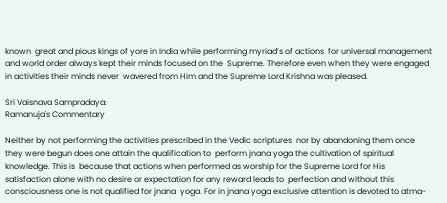known  great and pious kings of yore in India while performing myriad’s of actions  for universal management and world order always kept their minds focused on the  Supreme. Therefore even when they were engaged in activities their minds never  wavered from Him and the Supreme Lord Krishna was pleased.

Sri Vaisnava Sampradaya:
Ramanuja's Commentary

Neither by not performing the activities prescribed in the Vedic scriptures  nor by abandoning them once they were begun does one attain the qualification to  perform jnana yoga the cultivation of spiritual knowledge. This is  because that actions when performed as worship for the Supreme Lord for His  satisfaction alone with no desire or expectation for any reward leads to  perfection and without this consciousness one is not qualified for jnana  yoga. For in jnana yoga exclusive attention is devoted to atma-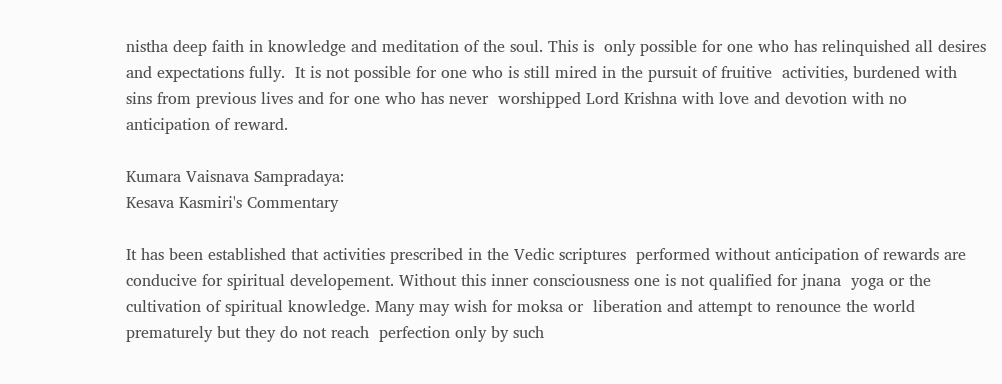nistha deep faith in knowledge and meditation of the soul. This is  only possible for one who has relinquished all desires and expectations fully.  It is not possible for one who is still mired in the pursuit of fruitive  activities, burdened with sins from previous lives and for one who has never  worshipped Lord Krishna with love and devotion with no anticipation of reward.

Kumara Vaisnava Sampradaya:
Kesava Kasmiri's Commentary

It has been established that activities prescribed in the Vedic scriptures  performed without anticipation of rewards are conducive for spiritual developement. Without this inner consciousness one is not qualified for jnana  yoga or the cultivation of spiritual knowledge. Many may wish for moksa or  liberation and attempt to renounce the world prematurely but they do not reach  perfection only by such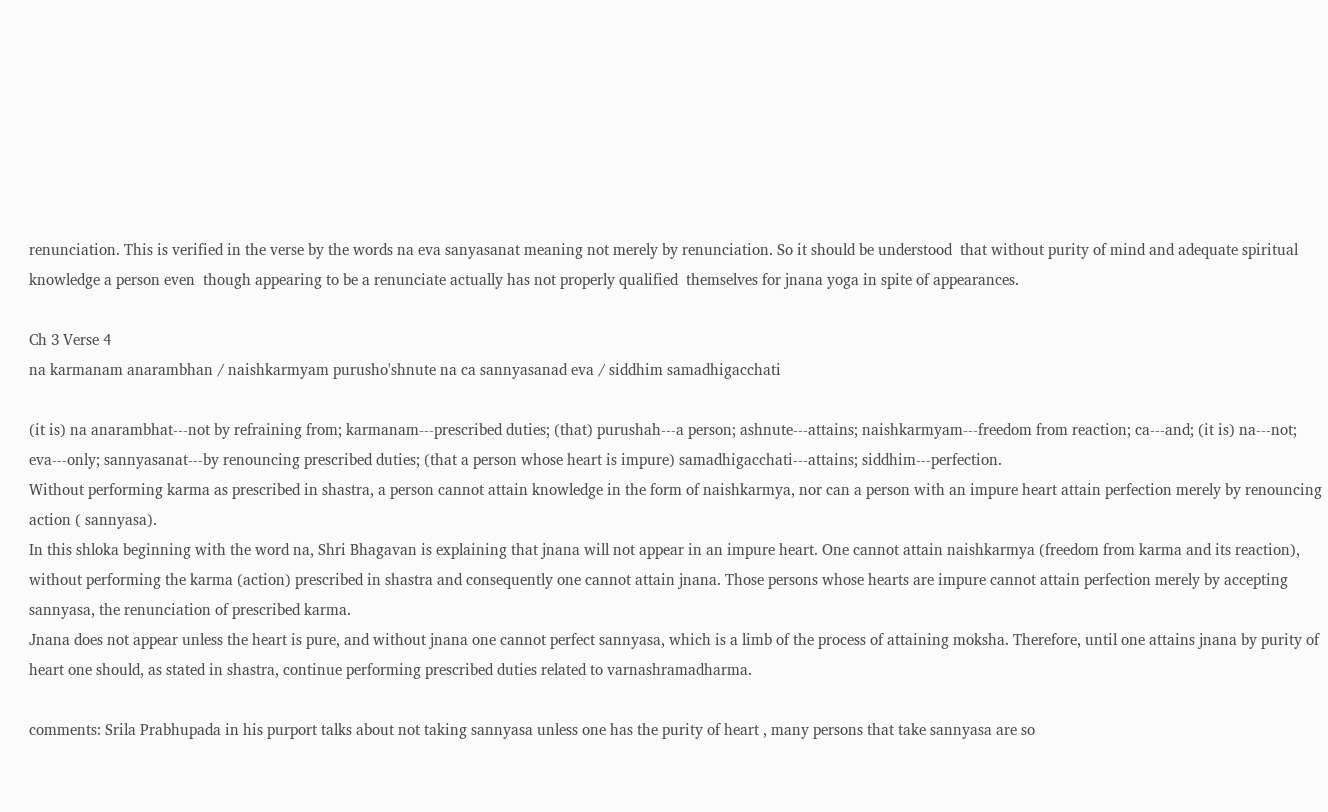renunciation. This is verified in the verse by the words na eva sanyasanat meaning not merely by renunciation. So it should be understood  that without purity of mind and adequate spiritual knowledge a person even  though appearing to be a renunciate actually has not properly qualified  themselves for jnana yoga in spite of appearances.

Ch 3 Verse 4
na karmanam anarambhan / naishkarmyam purusho'shnute na ca sannyasanad eva / siddhim samadhigacchati

(it is) na anarambhat---not by refraining from; karmanam---prescribed duties; (that) purushah---a person; ashnute---attains; naishkarmyam---freedom from reaction; ca---and; (it is) na---not; eva---only; sannyasanat---by renouncing prescribed duties; (that a person whose heart is impure) samadhigacchati---attains; siddhim---perfection.
Without performing karma as prescribed in shastra, a person cannot attain knowledge in the form of naishkarmya, nor can a person with an impure heart attain perfection merely by renouncing action ( sannyasa).
In this shloka beginning with the word na, Shri Bhagavan is explaining that jnana will not appear in an impure heart. One cannot attain naishkarmya (freedom from karma and its reaction), without performing the karma (action) prescribed in shastra and consequently one cannot attain jnana. Those persons whose hearts are impure cannot attain perfection merely by accepting sannyasa, the renunciation of prescribed karma.
Jnana does not appear unless the heart is pure, and without jnana one cannot perfect sannyasa, which is a limb of the process of attaining moksha. Therefore, until one attains jnana by purity of heart one should, as stated in shastra, continue performing prescribed duties related to varnashramadharma.

comments: Srila Prabhupada in his purport talks about not taking sannyasa unless one has the purity of heart , many persons that take sannyasa are so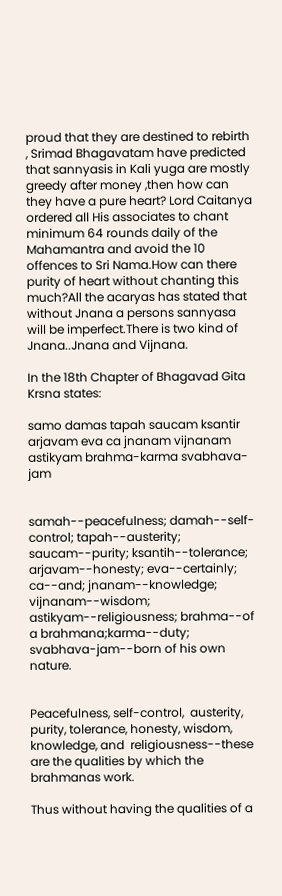proud that they are destined to rebirth , Srimad Bhagavatam have predicted that sannyasis in Kali yuga are mostly greedy after money ,then how can they have a pure heart? Lord Caitanya ordered all His associates to chant minimum 64 rounds daily of the Mahamantra and avoid the 10 offences to Sri Nama.How can there purity of heart without chanting this much?All the acaryas has stated that without Jnana a persons sannyasa will be imperfect.There is two kind of Jnana..Jnana and Vijnana.

In the 18th Chapter of Bhagavad Gita Krsna states:

samo damas tapah saucam ksantir arjavam eva ca jnanam vijnanam astikyam brahma-karma svabhava-jam


samah--peacefulness; damah--self-control; tapah--austerity; saucam--purity; ksantih--tolerance; arjavam--honesty; eva--certainly; ca--and; jnanam--knowledge; vijnanam--wisdom; astikyam--religiousness; brahma--of a brahmana;karma--duty; svabhava-jam--born of his own nature.


Peacefulness, self-control,  austerity, purity, tolerance, honesty, wisdom, knowledge, and  religiousness--these are the qualities by which the brahmanas work.

Thus without having the qualities of a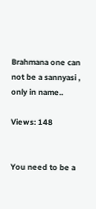Brahmana one can not be a sannyasi , only in name..

Views: 148


You need to be a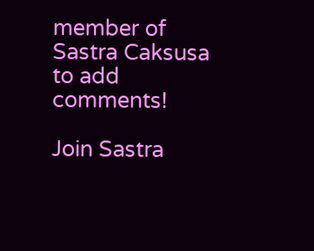member of Sastra Caksusa to add comments!

Join Sastra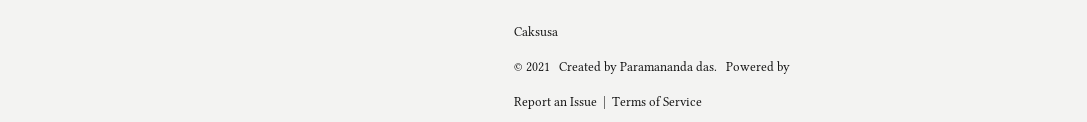Caksusa

© 2021   Created by Paramananda das.   Powered by

Report an Issue  |  Terms of Service